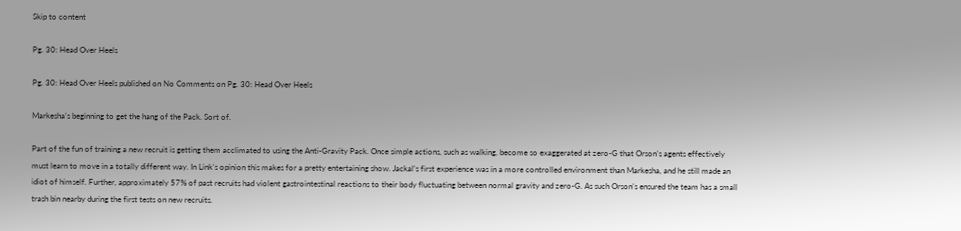Skip to content

Pg. 30: Head Over Heels

Pg. 30: Head Over Heels published on No Comments on Pg. 30: Head Over Heels

Markesha’s beginning to get the hang of the Pack. Sort of.

Part of the fun of training a new recruit is getting them acclimated to using the Anti-Gravity Pack. Once simple actions, such as walking, become so exaggerated at zero-G that Orson’s agents effectively must learn to move in a totally different way. In Link’s opinion this makes for a pretty entertaining show. Jackal’s first experience was in a more controlled environment than Markesha, and he still made an idiot of himself. Further, approximately 57% of past recruits had violent gastrointestinal reactions to their body fluctuating between normal gravity and zero-G. As such Orson’s ensured the team has a small trash bin nearby during the first tests on new recruits.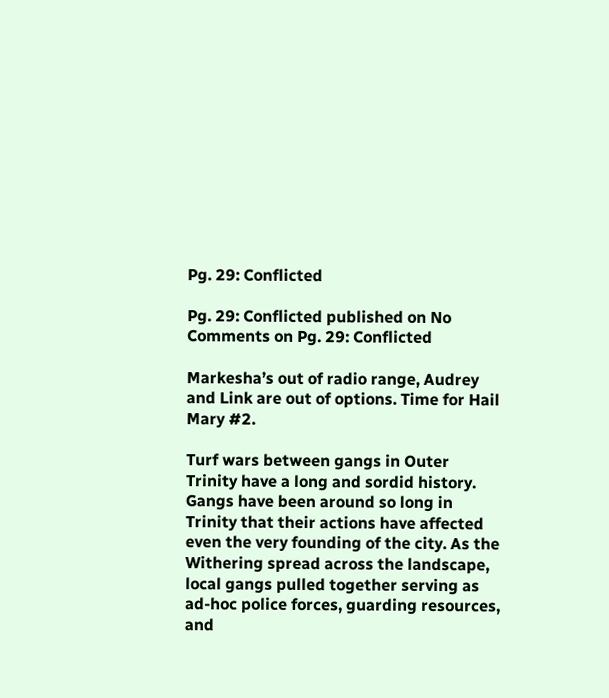Pg. 29: Conflicted

Pg. 29: Conflicted published on No Comments on Pg. 29: Conflicted

Markesha’s out of radio range, Audrey and Link are out of options. Time for Hail Mary #2.

Turf wars between gangs in Outer Trinity have a long and sordid history. Gangs have been around so long in Trinity that their actions have affected even the very founding of the city. As the Withering spread across the landscape, local gangs pulled together serving as ad-hoc police forces, guarding resources, and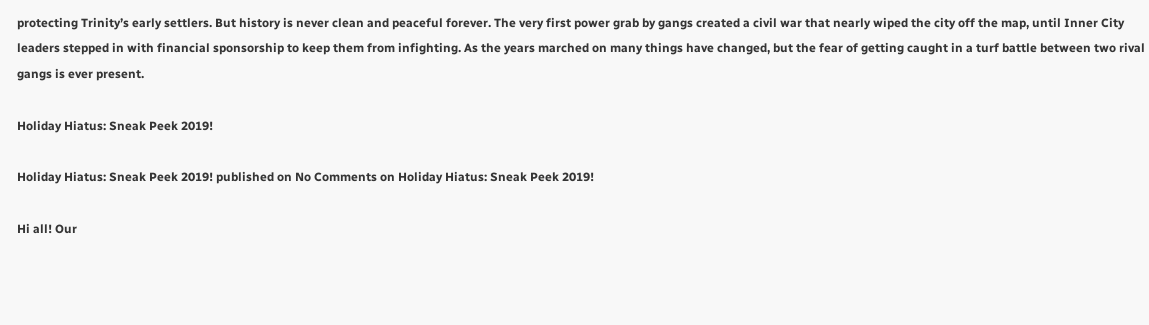protecting Trinity’s early settlers. But history is never clean and peaceful forever. The very first power grab by gangs created a civil war that nearly wiped the city off the map, until Inner City leaders stepped in with financial sponsorship to keep them from infighting. As the years marched on many things have changed, but the fear of getting caught in a turf battle between two rival gangs is ever present.

Holiday Hiatus: Sneak Peek 2019!

Holiday Hiatus: Sneak Peek 2019! published on No Comments on Holiday Hiatus: Sneak Peek 2019!

Hi all! Our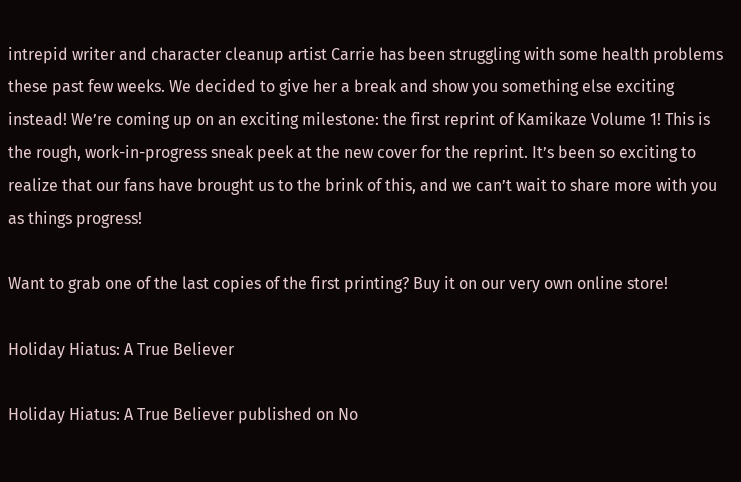intrepid writer and character cleanup artist Carrie has been struggling with some health problems these past few weeks. We decided to give her a break and show you something else exciting instead! We’re coming up on an exciting milestone: the first reprint of Kamikaze Volume 1! This is the rough, work-in-progress sneak peek at the new cover for the reprint. It’s been so exciting to realize that our fans have brought us to the brink of this, and we can’t wait to share more with you as things progress!

Want to grab one of the last copies of the first printing? Buy it on our very own online store!

Holiday Hiatus: A True Believer

Holiday Hiatus: A True Believer published on No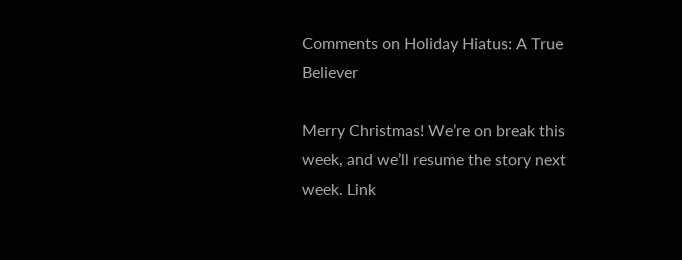Comments on Holiday Hiatus: A True Believer

Merry Christmas! We’re on break this week, and we’ll resume the story next week. Link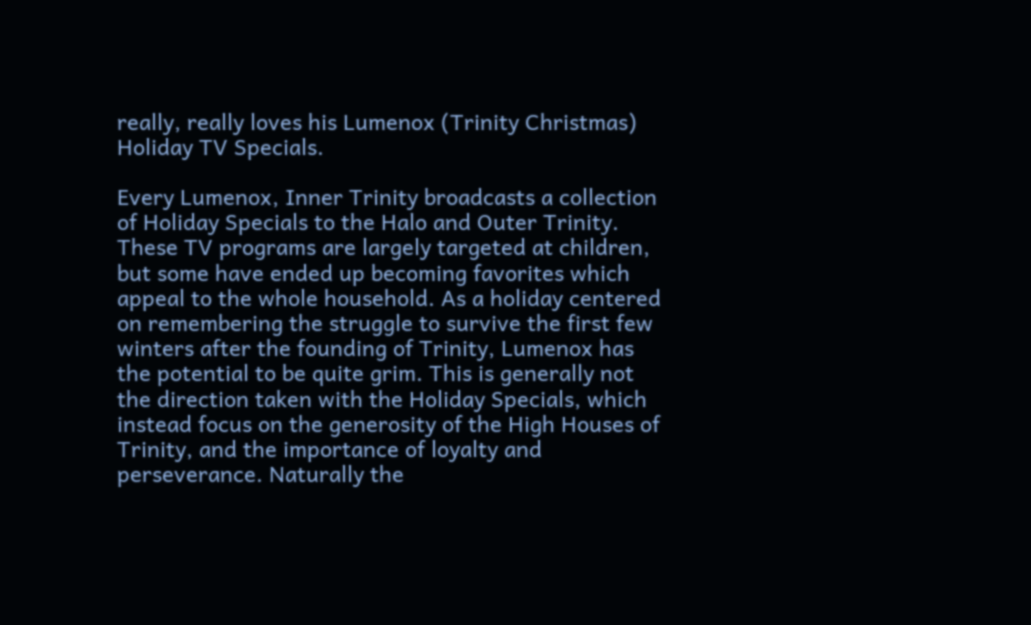really, really loves his Lumenox (Trinity Christmas) Holiday TV Specials.

Every Lumenox, Inner Trinity broadcasts a collection of Holiday Specials to the Halo and Outer Trinity. These TV programs are largely targeted at children, but some have ended up becoming favorites which appeal to the whole household. As a holiday centered on remembering the struggle to survive the first few winters after the founding of Trinity, Lumenox has the potential to be quite grim. This is generally not the direction taken with the Holiday Specials, which instead focus on the generosity of the High Houses of Trinity, and the importance of loyalty and perseverance. Naturally the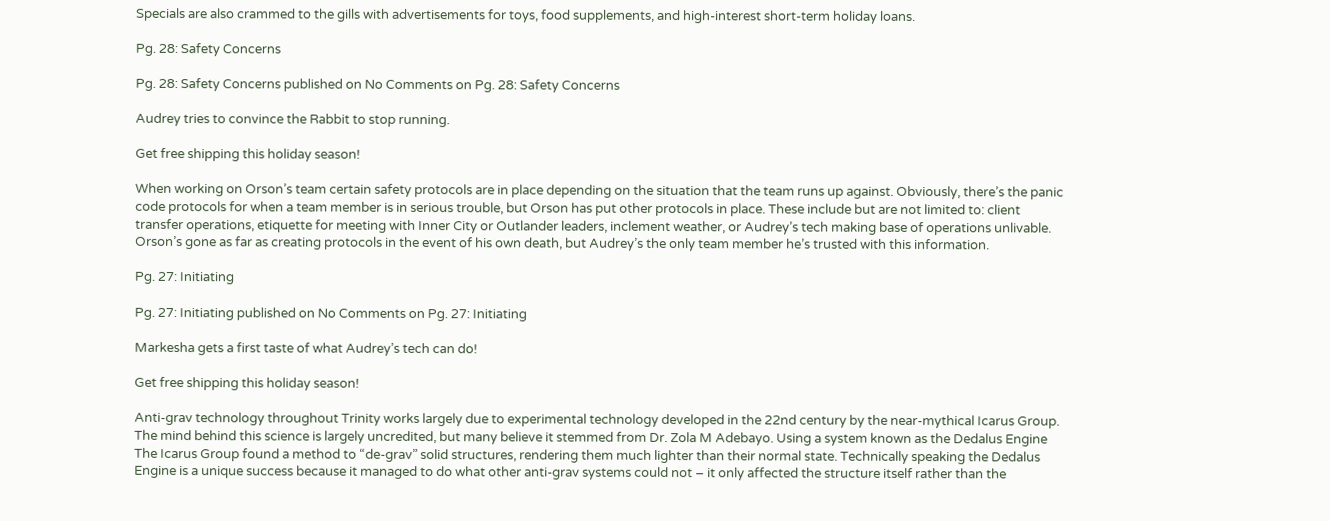Specials are also crammed to the gills with advertisements for toys, food supplements, and high-interest short-term holiday loans.

Pg. 28: Safety Concerns

Pg. 28: Safety Concerns published on No Comments on Pg. 28: Safety Concerns

Audrey tries to convince the Rabbit to stop running.

Get free shipping this holiday season!

When working on Orson’s team certain safety protocols are in place depending on the situation that the team runs up against. Obviously, there’s the panic code protocols for when a team member is in serious trouble, but Orson has put other protocols in place. These include but are not limited to: client transfer operations, etiquette for meeting with Inner City or Outlander leaders, inclement weather, or Audrey’s tech making base of operations unlivable. Orson’s gone as far as creating protocols in the event of his own death, but Audrey’s the only team member he’s trusted with this information.

Pg. 27: Initiating

Pg. 27: Initiating published on No Comments on Pg. 27: Initiating

Markesha gets a first taste of what Audrey’s tech can do!

Get free shipping this holiday season!

Anti-grav technology throughout Trinity works largely due to experimental technology developed in the 22nd century by the near-mythical Icarus Group. The mind behind this science is largely uncredited, but many believe it stemmed from Dr. Zola M Adebayo. Using a system known as the Dedalus Engine The Icarus Group found a method to “de-grav” solid structures, rendering them much lighter than their normal state. Technically speaking the Dedalus Engine is a unique success because it managed to do what other anti-grav systems could not – it only affected the structure itself rather than the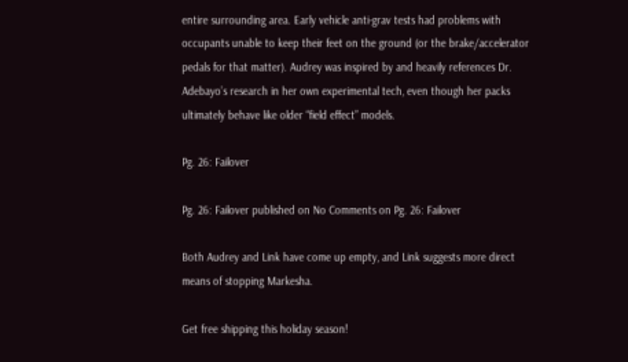entire surrounding area. Early vehicle anti-grav tests had problems with occupants unable to keep their feet on the ground (or the brake/accelerator pedals for that matter). Audrey was inspired by and heavily references Dr. Adebayo’s research in her own experimental tech, even though her packs ultimately behave like older “field effect” models.

Pg. 26: Failover

Pg. 26: Failover published on No Comments on Pg. 26: Failover

Both Audrey and Link have come up empty, and Link suggests more direct means of stopping Markesha.

Get free shipping this holiday season!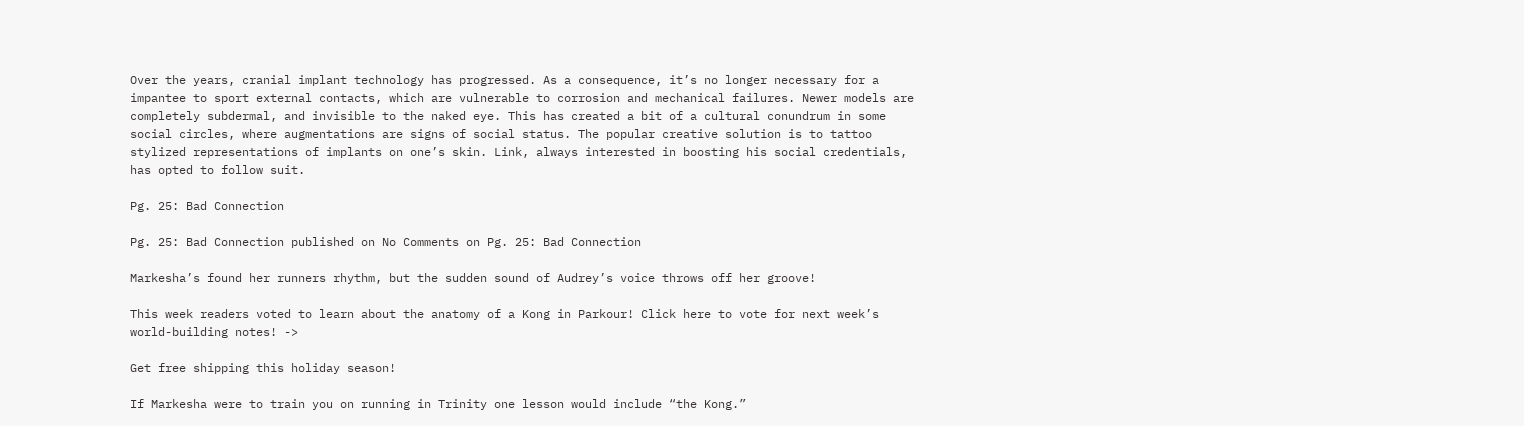Over the years, cranial implant technology has progressed. As a consequence, it’s no longer necessary for a impantee to sport external contacts, which are vulnerable to corrosion and mechanical failures. Newer models are completely subdermal, and invisible to the naked eye. This has created a bit of a cultural conundrum in some social circles, where augmentations are signs of social status. The popular creative solution is to tattoo stylized representations of implants on one’s skin. Link, always interested in boosting his social credentials, has opted to follow suit.

Pg. 25: Bad Connection

Pg. 25: Bad Connection published on No Comments on Pg. 25: Bad Connection

Markesha’s found her runners rhythm, but the sudden sound of Audrey’s voice throws off her groove!

This week readers voted to learn about the anatomy of a Kong in Parkour! Click here to vote for next week’s world-building notes! ->

Get free shipping this holiday season!

If Markesha were to train you on running in Trinity one lesson would include “the Kong.”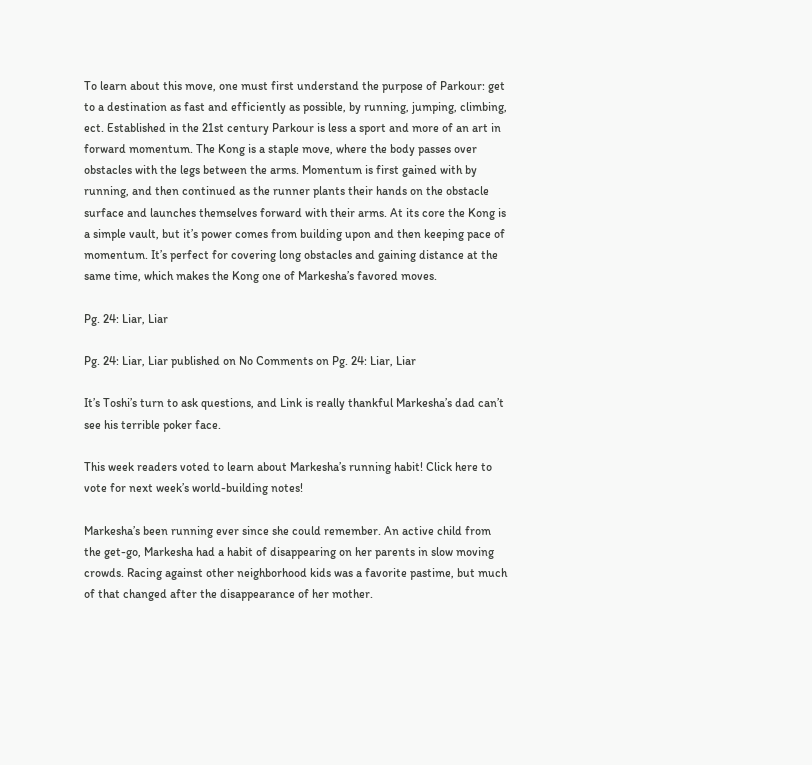To learn about this move, one must first understand the purpose of Parkour: get to a destination as fast and efficiently as possible, by running, jumping, climbing, ect. Established in the 21st century Parkour is less a sport and more of an art in forward momentum. The Kong is a staple move, where the body passes over obstacles with the legs between the arms. Momentum is first gained with by running, and then continued as the runner plants their hands on the obstacle surface and launches themselves forward with their arms. At its core the Kong is a simple vault, but it’s power comes from building upon and then keeping pace of momentum. It’s perfect for covering long obstacles and gaining distance at the same time, which makes the Kong one of Markesha’s favored moves.

Pg. 24: Liar, Liar

Pg. 24: Liar, Liar published on No Comments on Pg. 24: Liar, Liar

It’s Toshi’s turn to ask questions, and Link is really thankful Markesha’s dad can’t see his terrible poker face.

This week readers voted to learn about Markesha’s running habit! Click here to vote for next week’s world-building notes!

Markesha’s been running ever since she could remember. An active child from the get-go, Markesha had a habit of disappearing on her parents in slow moving crowds. Racing against other neighborhood kids was a favorite pastime, but much of that changed after the disappearance of her mother.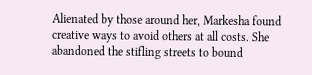Alienated by those around her, Markesha found creative ways to avoid others at all costs. She abandoned the stifling streets to bound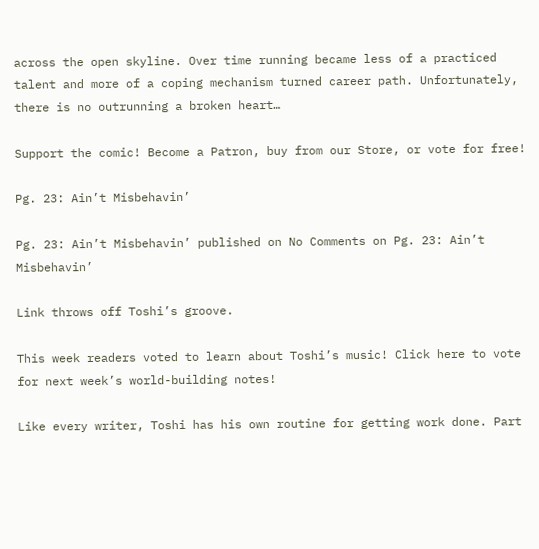across the open skyline. Over time running became less of a practiced talent and more of a coping mechanism turned career path. Unfortunately, there is no outrunning a broken heart…

Support the comic! Become a Patron, buy from our Store, or vote for free!

Pg. 23: Ain’t Misbehavin’

Pg. 23: Ain’t Misbehavin’ published on No Comments on Pg. 23: Ain’t Misbehavin’

Link throws off Toshi’s groove.

This week readers voted to learn about Toshi’s music! Click here to vote for next week’s world-building notes!

Like every writer, Toshi has his own routine for getting work done. Part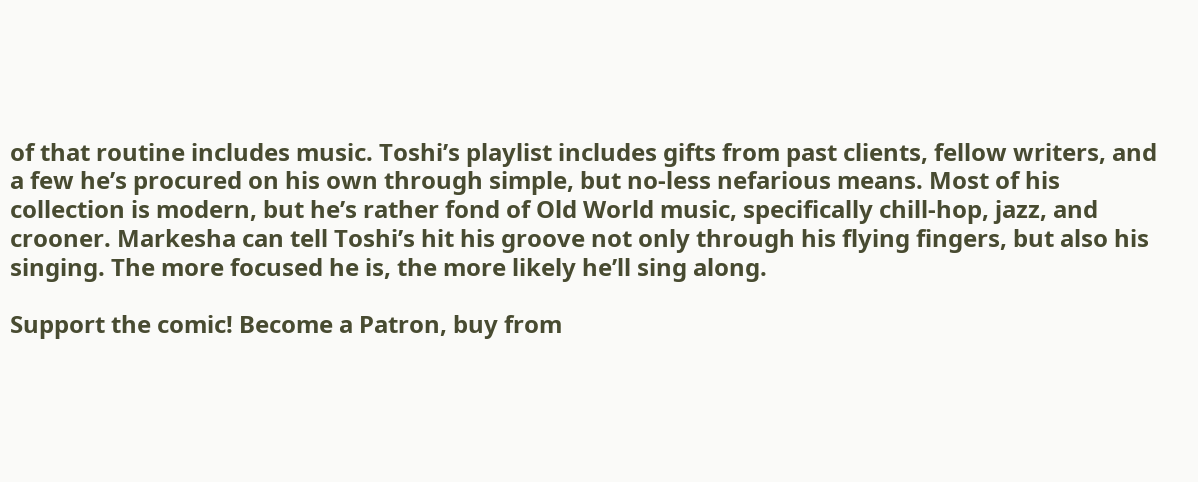of that routine includes music. Toshi’s playlist includes gifts from past clients, fellow writers, and a few he’s procured on his own through simple, but no-less nefarious means. Most of his collection is modern, but he’s rather fond of Old World music, specifically chill-hop, jazz, and crooner. Markesha can tell Toshi’s hit his groove not only through his flying fingers, but also his singing. The more focused he is, the more likely he’ll sing along.

Support the comic! Become a Patron, buy from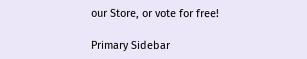our Store, or vote for free!

Primary Sidebar